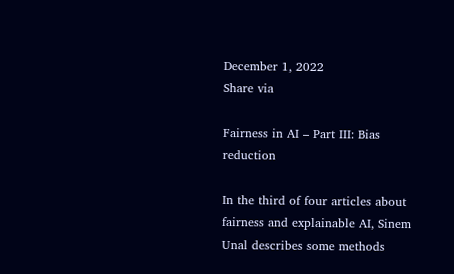December 1, 2022
Share via

Fairness in AI – Part III: Bias reduction

In the third of four articles about fairness and explainable AI, Sinem Unal describes some methods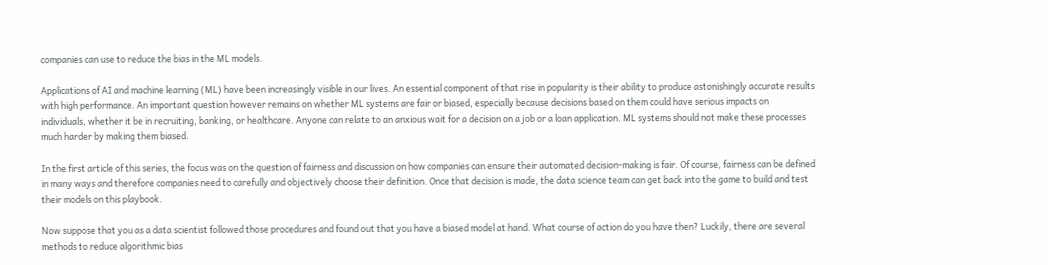companies can use to reduce the bias in the ML models.

Applications of AI and machine learning (ML) have been increasingly visible in our lives. An essential component of that rise in popularity is their ability to produce astonishingly accurate results with high performance. An important question however remains on whether ML systems are fair or biased, especially because decisions based on them could have serious impacts on individuals, whether it be in recruiting, banking, or healthcare. Anyone can relate to an anxious wait for a decision on a job or a loan application. ML systems should not make these processes much harder by making them biased.

In the first article of this series, the focus was on the question of fairness and discussion on how companies can ensure their automated decision-making is fair. Of course, fairness can be defined in many ways and therefore companies need to carefully and objectively choose their definition. Once that decision is made, the data science team can get back into the game to build and test their models on this playbook.

Now suppose that you as a data scientist followed those procedures and found out that you have a biased model at hand. What course of action do you have then? Luckily, there are several methods to reduce algorithmic bias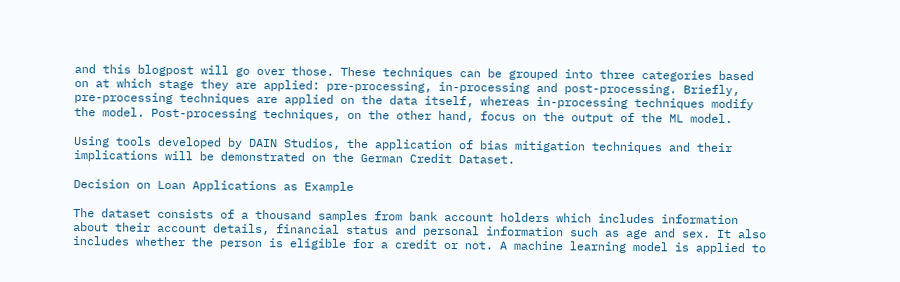and this blogpost will go over those. These techniques can be grouped into three categories based on at which stage they are applied: pre-processing, in-processing and post-processing. Briefly, pre-processing techniques are applied on the data itself, whereas in-processing techniques modify the model. Post-processing techniques, on the other hand, focus on the output of the ML model.

Using tools developed by DAIN Studios, the application of bias mitigation techniques and their implications will be demonstrated on the German Credit Dataset.

Decision on Loan Applications as Example

The dataset consists of a thousand samples from bank account holders which includes information about their account details, financial status and personal information such as age and sex. It also includes whether the person is eligible for a credit or not. A machine learning model is applied to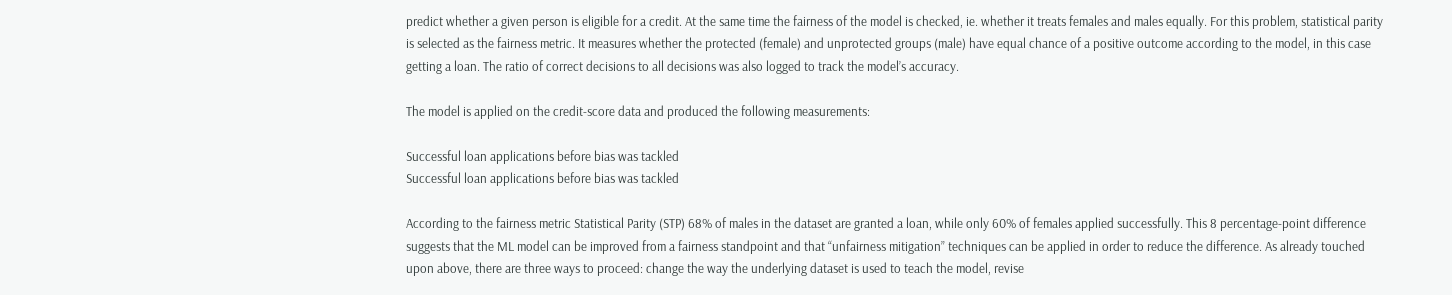predict whether a given person is eligible for a credit. At the same time the fairness of the model is checked, ie. whether it treats females and males equally. For this problem, statistical parity is selected as the fairness metric. It measures whether the protected (female) and unprotected groups (male) have equal chance of a positive outcome according to the model, in this case getting a loan. The ratio of correct decisions to all decisions was also logged to track the model’s accuracy.

The model is applied on the credit-score data and produced the following measurements:

Successful loan applications before bias was tackled
Successful loan applications before bias was tackled

According to the fairness metric Statistical Parity (STP) 68% of males in the dataset are granted a loan, while only 60% of females applied successfully. This 8 percentage-point difference suggests that the ML model can be improved from a fairness standpoint and that “unfairness mitigation” techniques can be applied in order to reduce the difference. As already touched upon above, there are three ways to proceed: change the way the underlying dataset is used to teach the model, revise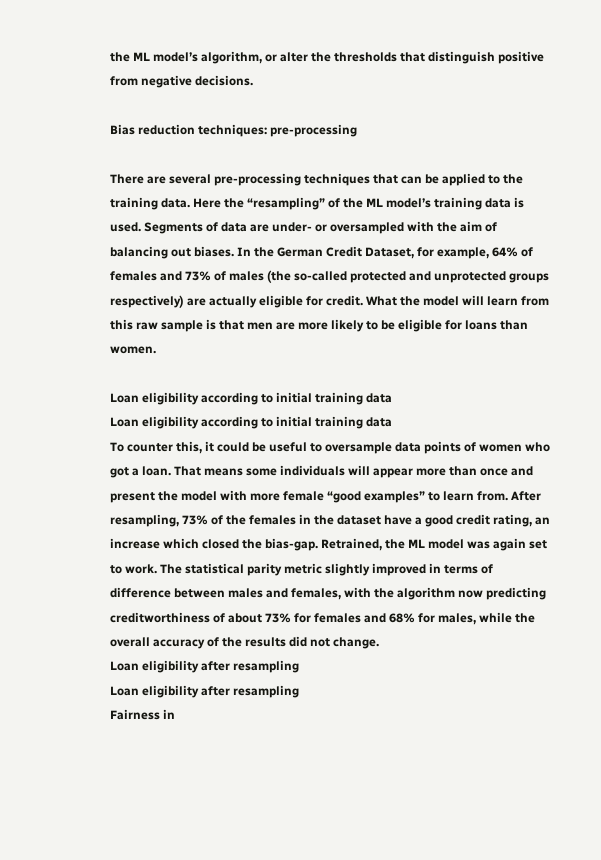the ML model’s algorithm, or alter the thresholds that distinguish positive from negative decisions.

Bias reduction techniques: pre-processing

There are several pre-processing techniques that can be applied to the training data. Here the “resampling” of the ML model’s training data is used. Segments of data are under- or oversampled with the aim of balancing out biases. In the German Credit Dataset, for example, 64% of females and 73% of males (the so-called protected and unprotected groups respectively) are actually eligible for credit. What the model will learn from this raw sample is that men are more likely to be eligible for loans than women.

Loan eligibility according to initial training data
Loan eligibility according to initial training data
To counter this, it could be useful to oversample data points of women who got a loan. That means some individuals will appear more than once and present the model with more female “good examples” to learn from. After resampling, 73% of the females in the dataset have a good credit rating, an increase which closed the bias-gap. Retrained, the ML model was again set to work. The statistical parity metric slightly improved in terms of difference between males and females, with the algorithm now predicting creditworthiness of about 73% for females and 68% for males, while the overall accuracy of the results did not change.
Loan eligibility after resampling
Loan eligibility after resampling
Fairness in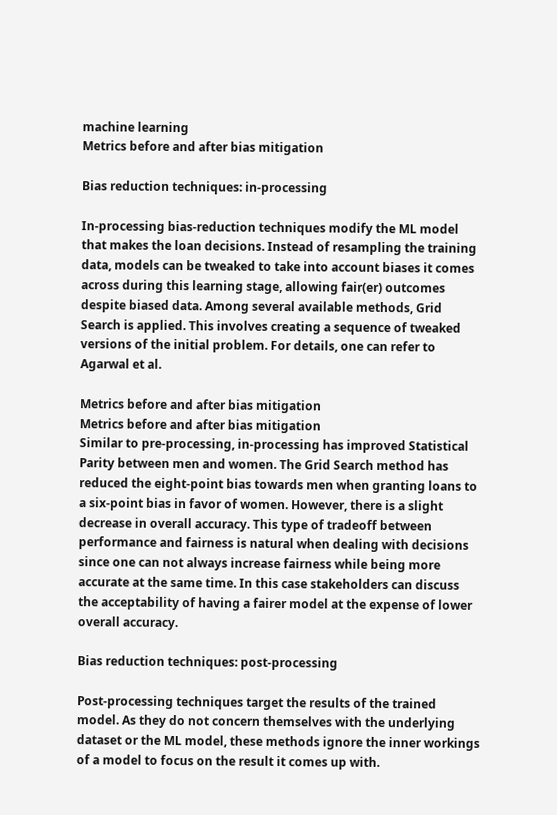machine learning
Metrics before and after bias mitigation

Bias reduction techniques: in-processing

In-processing bias-reduction techniques modify the ML model that makes the loan decisions. Instead of resampling the training data, models can be tweaked to take into account biases it comes across during this learning stage, allowing fair(er) outcomes despite biased data. Among several available methods, Grid Search is applied. This involves creating a sequence of tweaked versions of the initial problem. For details, one can refer to Agarwal et al.

Metrics before and after bias mitigation
Metrics before and after bias mitigation
Similar to pre-processing, in-processing has improved Statistical Parity between men and women. The Grid Search method has reduced the eight-point bias towards men when granting loans to a six-point bias in favor of women. However, there is a slight decrease in overall accuracy. This type of tradeoff between performance and fairness is natural when dealing with decisions since one can not always increase fairness while being more accurate at the same time. In this case stakeholders can discuss the acceptability of having a fairer model at the expense of lower overall accuracy.

Bias reduction techniques: post-processing

Post-processing techniques target the results of the trained model. As they do not concern themselves with the underlying dataset or the ML model, these methods ignore the inner workings of a model to focus on the result it comes up with.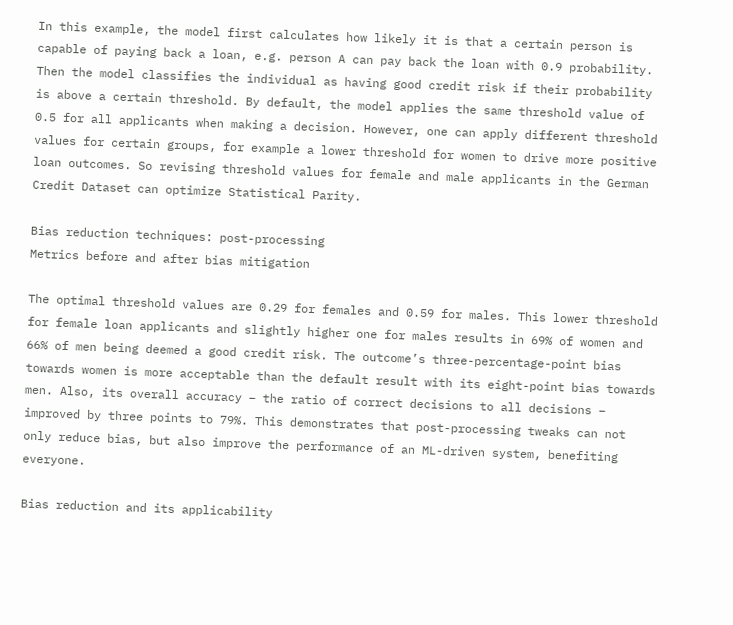In this example, the model first calculates how likely it is that a certain person is capable of paying back a loan, e.g. person A can pay back the loan with 0.9 probability. Then the model classifies the individual as having good credit risk if their probability is above a certain threshold. By default, the model applies the same threshold value of 0.5 for all applicants when making a decision. However, one can apply different threshold values for certain groups, for example a lower threshold for women to drive more positive loan outcomes. So revising threshold values for female and male applicants in the German Credit Dataset can optimize Statistical Parity.

Bias reduction techniques: post-processing
Metrics before and after bias mitigation

The optimal threshold values are 0.29 for females and 0.59 for males. This lower threshold for female loan applicants and slightly higher one for males results in 69% of women and 66% of men being deemed a good credit risk. The outcome’s three-percentage-point bias towards women is more acceptable than the default result with its eight-point bias towards men. Also, its overall accuracy – the ratio of correct decisions to all decisions – improved by three points to 79%. This demonstrates that post-processing tweaks can not only reduce bias, but also improve the performance of an ML-driven system, benefiting everyone.

Bias reduction and its applicability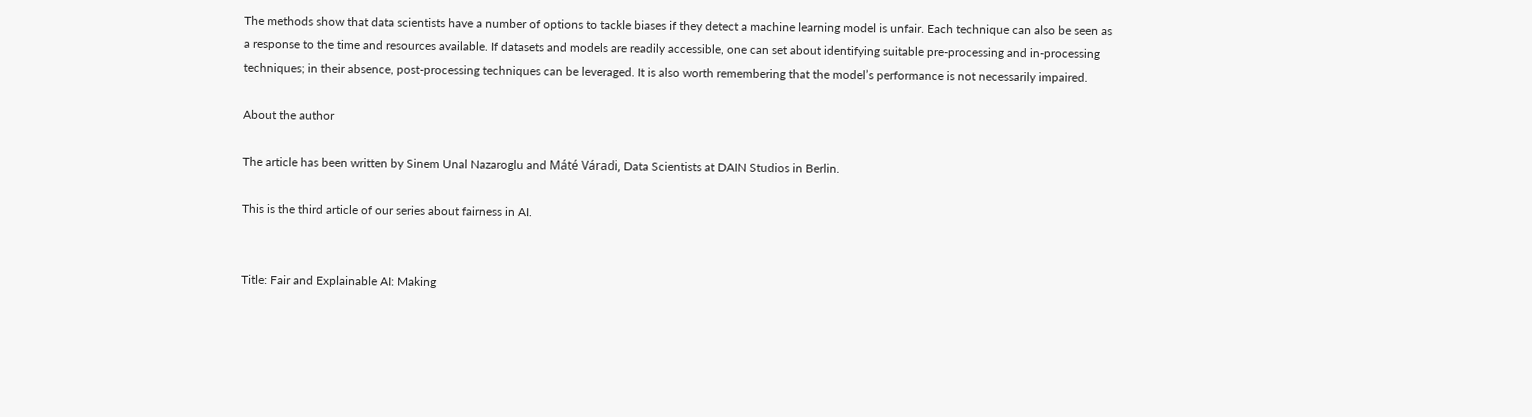The methods show that data scientists have a number of options to tackle biases if they detect a machine learning model is unfair. Each technique can also be seen as a response to the time and resources available. If datasets and models are readily accessible, one can set about identifying suitable pre-processing and in-processing techniques; in their absence, post-processing techniques can be leveraged. It is also worth remembering that the model’s performance is not necessarily impaired.

About the author

The article has been written by Sinem Unal Nazaroglu and Máté Váradi, Data Scientists at DAIN Studios in Berlin.

This is the third article of our series about fairness in AI.


Title: Fair and Explainable AI: Making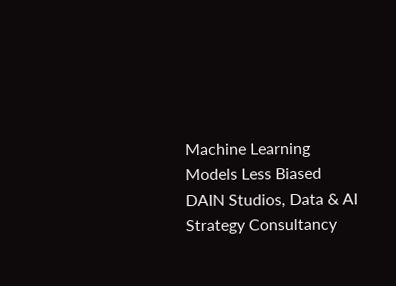Machine Learning Models Less Biased
DAIN Studios, Data & AI Strategy Consultancy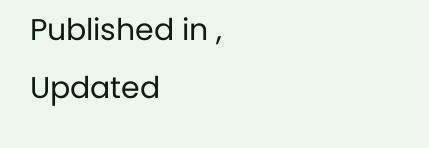Published in ,
Updated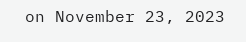on November 23, 2023